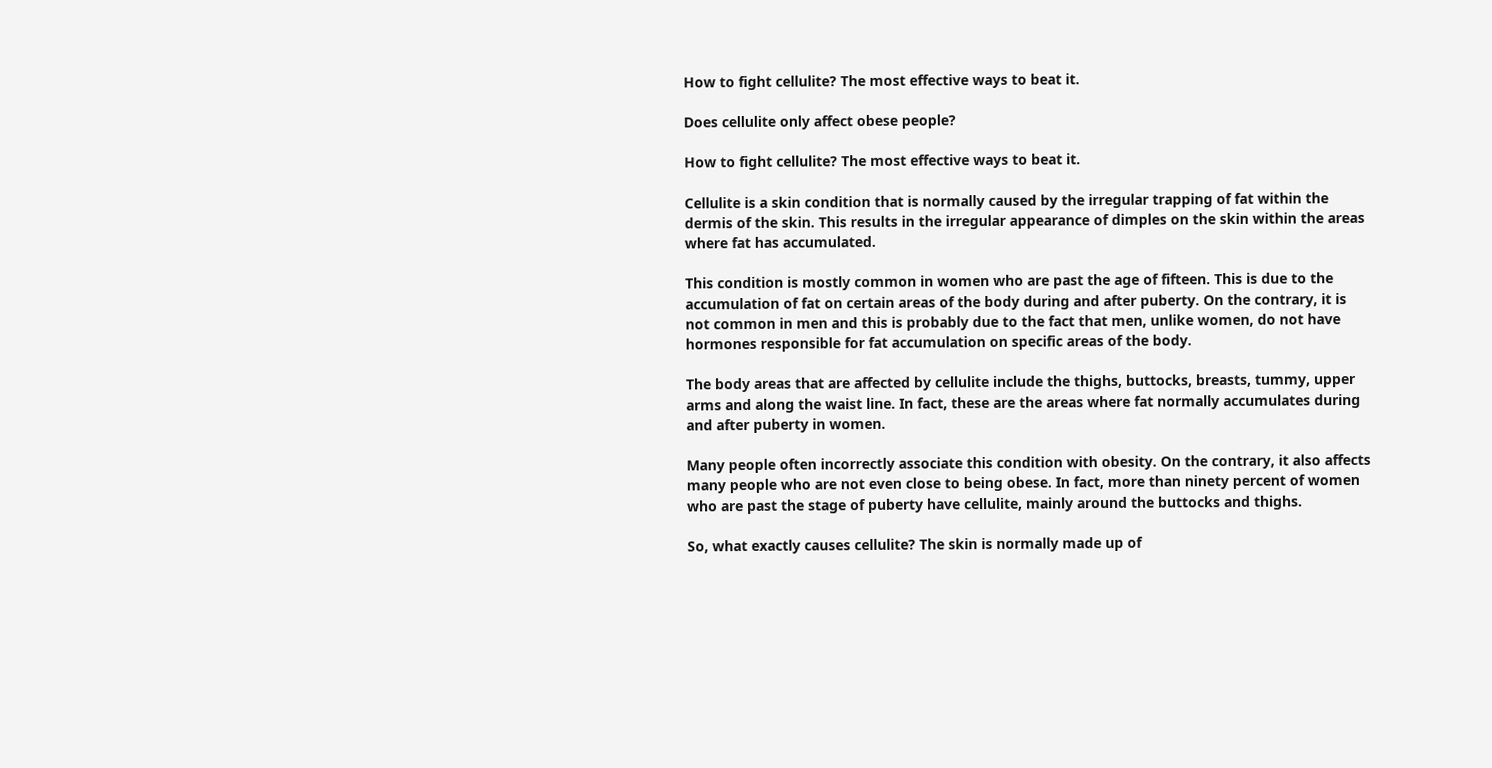How to fight cellulite? The most effective ways to beat it.

Does cellulite only affect obese people?

How to fight cellulite? The most effective ways to beat it.

Cellulite is a skin condition that is normally caused by the irregular trapping of fat within the dermis of the skin. This results in the irregular appearance of dimples on the skin within the areas where fat has accumulated.

This condition is mostly common in women who are past the age of fifteen. This is due to the accumulation of fat on certain areas of the body during and after puberty. On the contrary, it is not common in men and this is probably due to the fact that men, unlike women, do not have hormones responsible for fat accumulation on specific areas of the body.

The body areas that are affected by cellulite include the thighs, buttocks, breasts, tummy, upper arms and along the waist line. In fact, these are the areas where fat normally accumulates during and after puberty in women.

Many people often incorrectly associate this condition with obesity. On the contrary, it also affects many people who are not even close to being obese. In fact, more than ninety percent of women who are past the stage of puberty have cellulite, mainly around the buttocks and thighs.

So, what exactly causes cellulite? The skin is normally made up of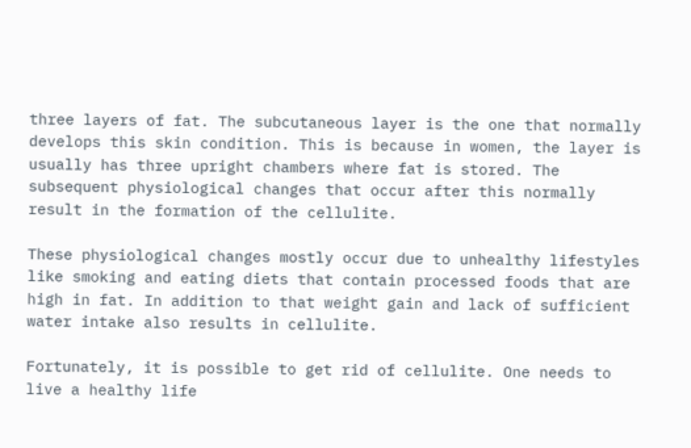three layers of fat. The subcutaneous layer is the one that normally develops this skin condition. This is because in women, the layer is usually has three upright chambers where fat is stored. The subsequent physiological changes that occur after this normally result in the formation of the cellulite.

These physiological changes mostly occur due to unhealthy lifestyles like smoking and eating diets that contain processed foods that are high in fat. In addition to that weight gain and lack of sufficient water intake also results in cellulite.

Fortunately, it is possible to get rid of cellulite. One needs to live a healthy life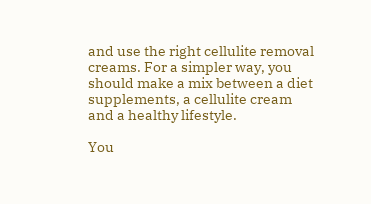and use the right cellulite removal creams. For a simpler way, you should make a mix between a diet supplements, a cellulite cream and a healthy lifestyle.

You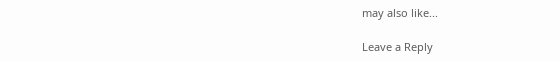may also like...

Leave a Reply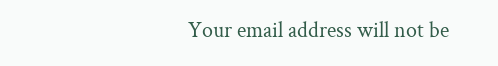Your email address will not be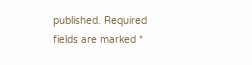published. Required fields are marked *